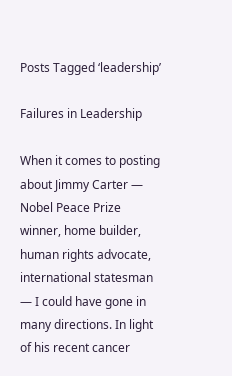Posts Tagged ‘leadership’

Failures in Leadership

When it comes to posting about Jimmy Carter — Nobel Peace Prize winner, home builder, human rights advocate, international statesman — I could have gone in many directions. In light of his recent cancer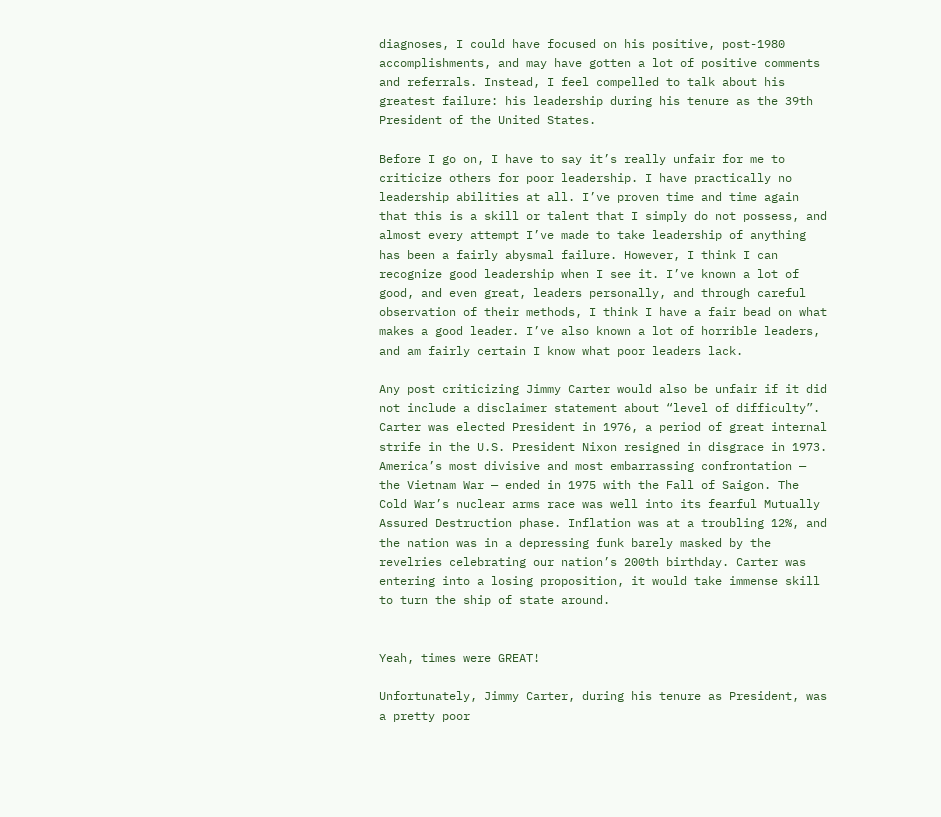diagnoses, I could have focused on his positive, post-1980 accomplishments, and may have gotten a lot of positive comments and referrals. Instead, I feel compelled to talk about his greatest failure: his leadership during his tenure as the 39th President of the United States.

Before I go on, I have to say it’s really unfair for me to criticize others for poor leadership. I have practically no leadership abilities at all. I’ve proven time and time again that this is a skill or talent that I simply do not possess, and almost every attempt I’ve made to take leadership of anything has been a fairly abysmal failure. However, I think I can recognize good leadership when I see it. I’ve known a lot of good, and even great, leaders personally, and through careful observation of their methods, I think I have a fair bead on what makes a good leader. I’ve also known a lot of horrible leaders, and am fairly certain I know what poor leaders lack.

Any post criticizing Jimmy Carter would also be unfair if it did not include a disclaimer statement about “level of difficulty”. Carter was elected President in 1976, a period of great internal strife in the U.S. President Nixon resigned in disgrace in 1973. America’s most divisive and most embarrassing confrontation — the Vietnam War — ended in 1975 with the Fall of Saigon. The Cold War’s nuclear arms race was well into its fearful Mutually Assured Destruction phase. Inflation was at a troubling 12%, and the nation was in a depressing funk barely masked by the revelries celebrating our nation’s 200th birthday. Carter was entering into a losing proposition, it would take immense skill to turn the ship of state around.


Yeah, times were GREAT!

Unfortunately, Jimmy Carter, during his tenure as President, was a pretty poor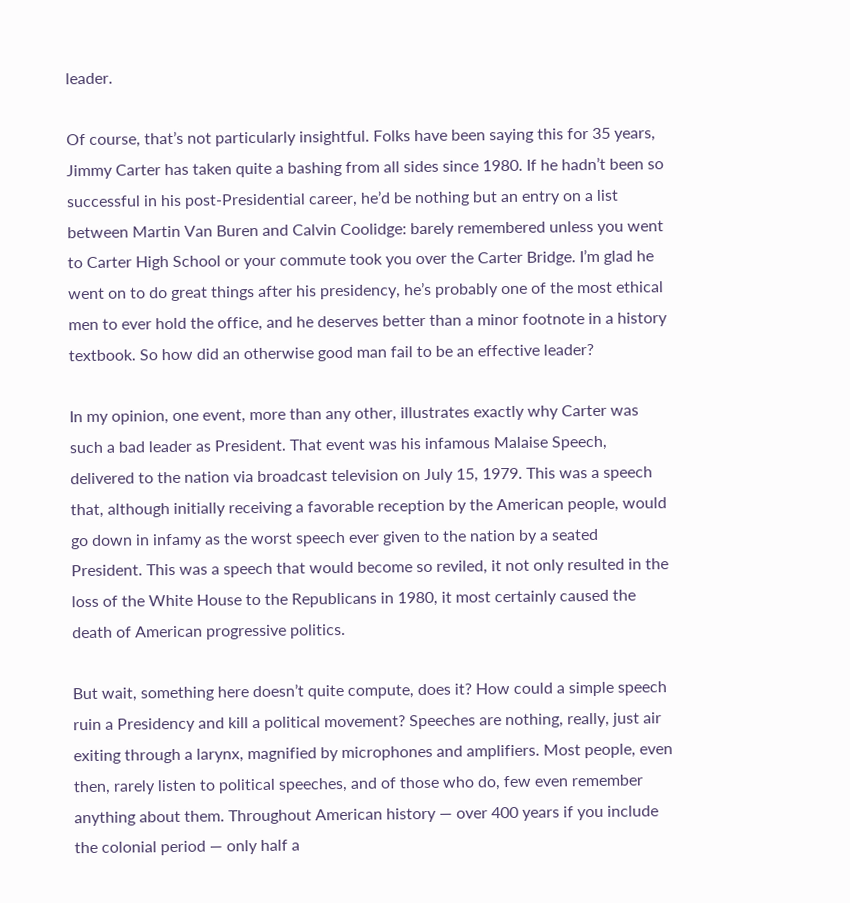leader.

Of course, that’s not particularly insightful. Folks have been saying this for 35 years, Jimmy Carter has taken quite a bashing from all sides since 1980. If he hadn’t been so successful in his post-Presidential career, he’d be nothing but an entry on a list between Martin Van Buren and Calvin Coolidge: barely remembered unless you went to Carter High School or your commute took you over the Carter Bridge. I’m glad he went on to do great things after his presidency, he’s probably one of the most ethical men to ever hold the office, and he deserves better than a minor footnote in a history textbook. So how did an otherwise good man fail to be an effective leader?

In my opinion, one event, more than any other, illustrates exactly why Carter was such a bad leader as President. That event was his infamous Malaise Speech, delivered to the nation via broadcast television on July 15, 1979. This was a speech that, although initially receiving a favorable reception by the American people, would go down in infamy as the worst speech ever given to the nation by a seated President. This was a speech that would become so reviled, it not only resulted in the loss of the White House to the Republicans in 1980, it most certainly caused the death of American progressive politics.

But wait, something here doesn’t quite compute, does it? How could a simple speech ruin a Presidency and kill a political movement? Speeches are nothing, really, just air exiting through a larynx, magnified by microphones and amplifiers. Most people, even then, rarely listen to political speeches, and of those who do, few even remember anything about them. Throughout American history — over 400 years if you include the colonial period — only half a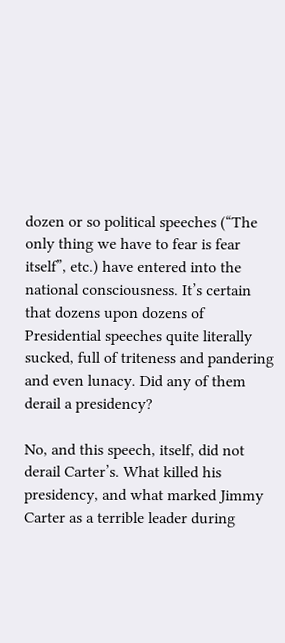dozen or so political speeches (“The only thing we have to fear is fear itself”, etc.) have entered into the national consciousness. It’s certain that dozens upon dozens of Presidential speeches quite literally sucked, full of triteness and pandering and even lunacy. Did any of them derail a presidency?

No, and this speech, itself, did not derail Carter’s. What killed his presidency, and what marked Jimmy Carter as a terrible leader during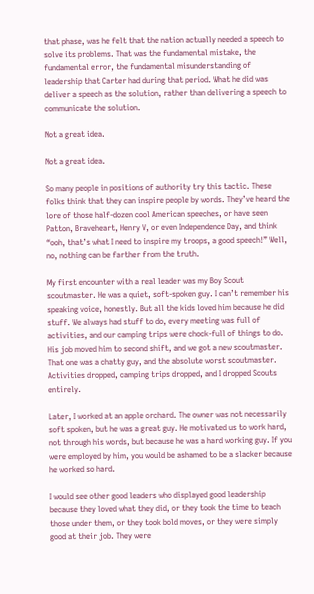that phase, was he felt that the nation actually needed a speech to solve its problems. That was the fundamental mistake, the fundamental error, the fundamental misunderstanding of leadership that Carter had during that period. What he did was deliver a speech as the solution, rather than delivering a speech to communicate the solution.

Not a great idea.

Not a great idea.

So many people in positions of authority try this tactic. These folks think that they can inspire people by words. They’ve heard the lore of those half-dozen cool American speeches, or have seen Patton, Braveheart, Henry V, or even Independence Day, and think “ooh, that’s what I need to inspire my troops, a good speech!” Well, no, nothing can be farther from the truth.

My first encounter with a real leader was my Boy Scout scoutmaster. He was a quiet, soft-spoken guy. I can’t remember his speaking voice, honestly. But all the kids loved him because he did stuff. We always had stuff to do, every meeting was full of activities, and our camping trips were chock-full of things to do. His job moved him to second shift, and we got a new scoutmaster. That one was a chatty guy, and the absolute worst scoutmaster. Activities dropped, camping trips dropped, and I dropped Scouts entirely.

Later, I worked at an apple orchard. The owner was not necessarily soft spoken, but he was a great guy. He motivated us to work hard, not through his words, but because he was a hard working guy. If you were employed by him, you would be ashamed to be a slacker because he worked so hard.

I would see other good leaders who displayed good leadership because they loved what they did, or they took the time to teach those under them, or they took bold moves, or they were simply good at their job. They were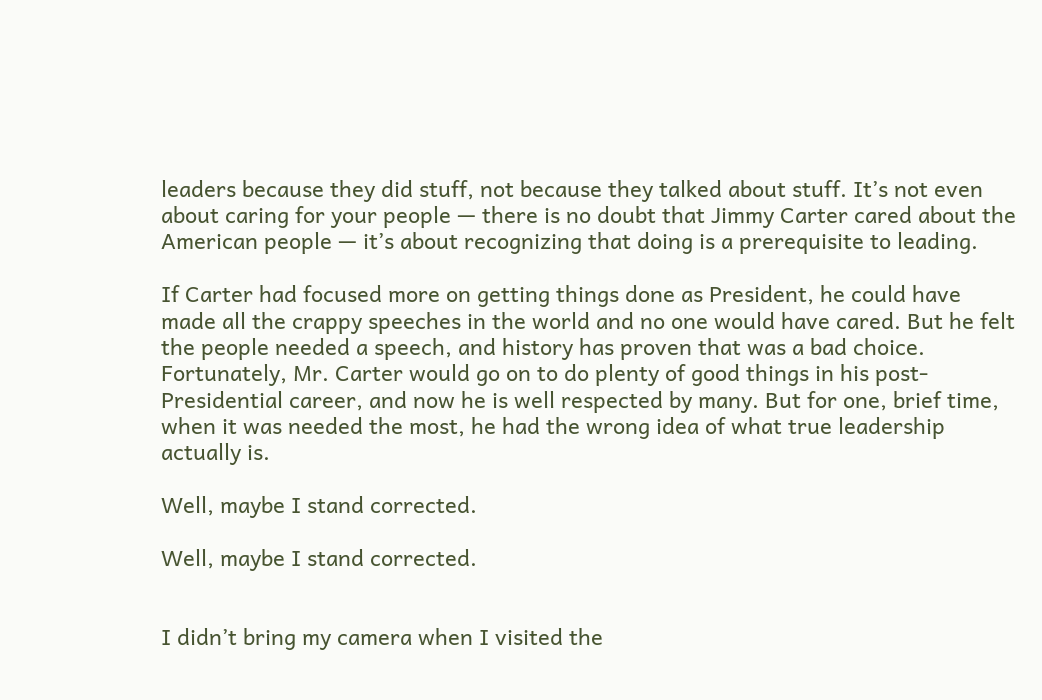leaders because they did stuff, not because they talked about stuff. It’s not even about caring for your people — there is no doubt that Jimmy Carter cared about the American people — it’s about recognizing that doing is a prerequisite to leading.

If Carter had focused more on getting things done as President, he could have made all the crappy speeches in the world and no one would have cared. But he felt the people needed a speech, and history has proven that was a bad choice. Fortunately, Mr. Carter would go on to do plenty of good things in his post-Presidential career, and now he is well respected by many. But for one, brief time, when it was needed the most, he had the wrong idea of what true leadership actually is.

Well, maybe I stand corrected.

Well, maybe I stand corrected.


I didn’t bring my camera when I visited the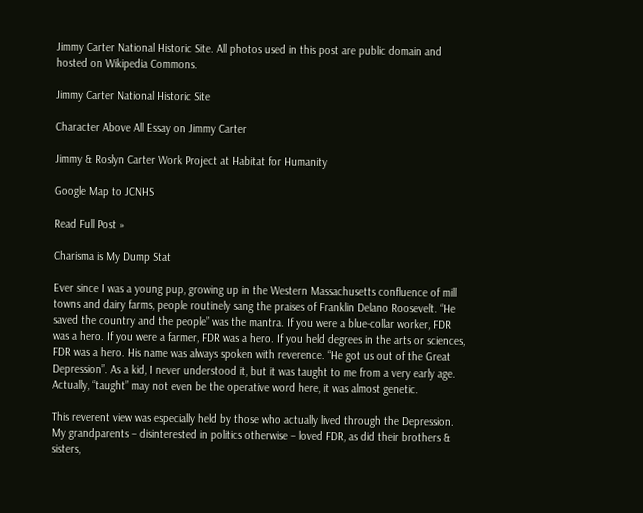Jimmy Carter National Historic Site. All photos used in this post are public domain and hosted on Wikipedia Commons.

Jimmy Carter National Historic Site

Character Above All Essay on Jimmy Carter

Jimmy & Roslyn Carter Work Project at Habitat for Humanity

Google Map to JCNHS

Read Full Post »

Charisma is My Dump Stat

Ever since I was a young pup, growing up in the Western Massachusetts confluence of mill towns and dairy farms, people routinely sang the praises of Franklin Delano Roosevelt. “He saved the country and the people” was the mantra. If you were a blue-collar worker, FDR was a hero. If you were a farmer, FDR was a hero. If you held degrees in the arts or sciences, FDR was a hero. His name was always spoken with reverence. “He got us out of the Great Depression”. As a kid, I never understood it, but it was taught to me from a very early age. Actually, “taught” may not even be the operative word here, it was almost genetic.

This reverent view was especially held by those who actually lived through the Depression. My grandparents – disinterested in politics otherwise – loved FDR, as did their brothers & sisters,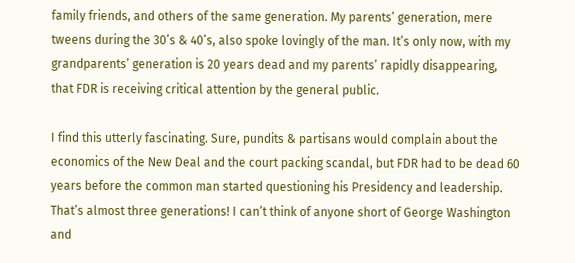family friends, and others of the same generation. My parents’ generation, mere tweens during the 30’s & 40’s, also spoke lovingly of the man. It’s only now, with my grandparents’ generation is 20 years dead and my parents’ rapidly disappearing, that FDR is receiving critical attention by the general public.

I find this utterly fascinating. Sure, pundits & partisans would complain about the economics of the New Deal and the court packing scandal, but FDR had to be dead 60 years before the common man started questioning his Presidency and leadership. That’s almost three generations! I can’t think of anyone short of George Washington and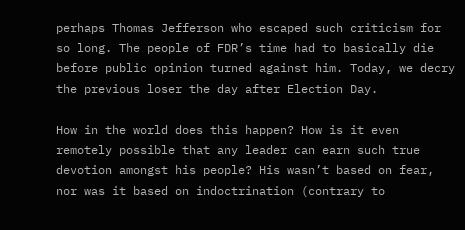perhaps Thomas Jefferson who escaped such criticism for so long. The people of FDR’s time had to basically die before public opinion turned against him. Today, we decry the previous loser the day after Election Day.

How in the world does this happen? How is it even remotely possible that any leader can earn such true devotion amongst his people? His wasn’t based on fear, nor was it based on indoctrination (contrary to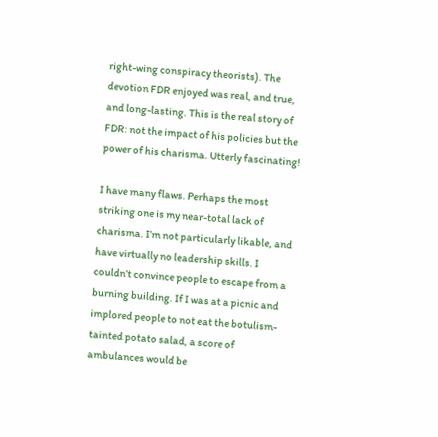right-wing conspiracy theorists). The devotion FDR enjoyed was real, and true, and long-lasting. This is the real story of FDR: not the impact of his policies but the power of his charisma. Utterly fascinating!

I have many flaws. Perhaps the most striking one is my near-total lack of charisma. I’m not particularly likable, and have virtually no leadership skills. I couldn’t convince people to escape from a burning building. If I was at a picnic and implored people to not eat the botulism-tainted potato salad, a score of ambulances would be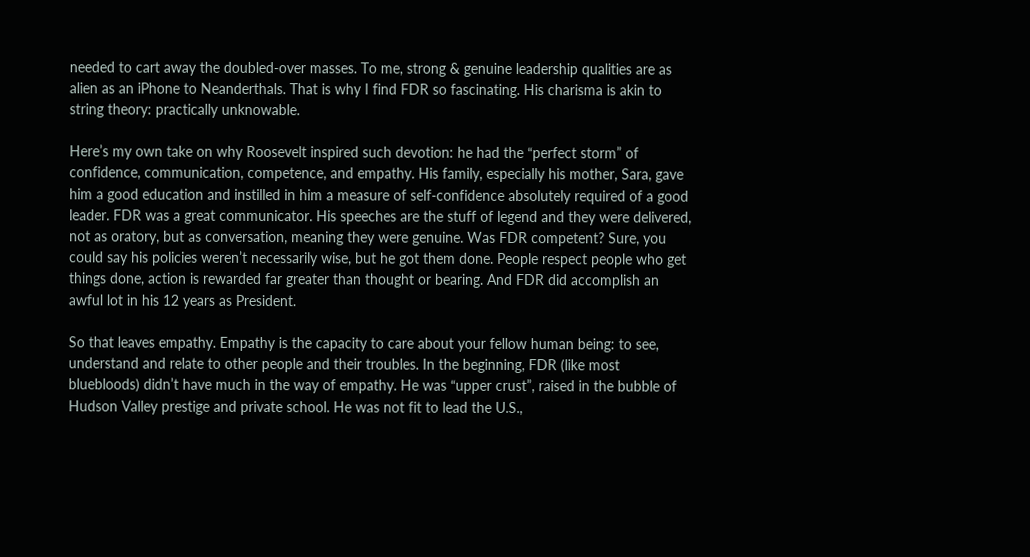needed to cart away the doubled-over masses. To me, strong & genuine leadership qualities are as alien as an iPhone to Neanderthals. That is why I find FDR so fascinating. His charisma is akin to string theory: practically unknowable.

Here’s my own take on why Roosevelt inspired such devotion: he had the “perfect storm” of confidence, communication, competence, and empathy. His family, especially his mother, Sara, gave him a good education and instilled in him a measure of self-confidence absolutely required of a good leader. FDR was a great communicator. His speeches are the stuff of legend and they were delivered, not as oratory, but as conversation, meaning they were genuine. Was FDR competent? Sure, you could say his policies weren’t necessarily wise, but he got them done. People respect people who get things done, action is rewarded far greater than thought or bearing. And FDR did accomplish an awful lot in his 12 years as President.

So that leaves empathy. Empathy is the capacity to care about your fellow human being: to see, understand and relate to other people and their troubles. In the beginning, FDR (like most bluebloods) didn’t have much in the way of empathy. He was “upper crust”, raised in the bubble of Hudson Valley prestige and private school. He was not fit to lead the U.S.,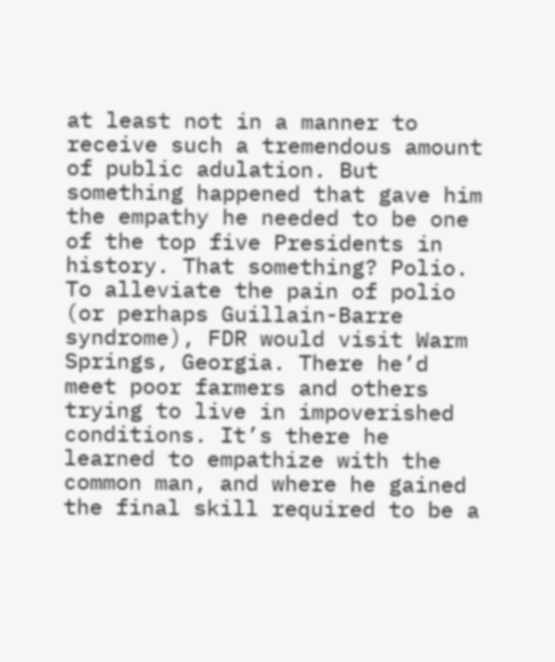at least not in a manner to receive such a tremendous amount of public adulation. But something happened that gave him the empathy he needed to be one of the top five Presidents in history. That something? Polio. To alleviate the pain of polio (or perhaps Guillain-Barre syndrome), FDR would visit Warm Springs, Georgia. There he’d meet poor farmers and others trying to live in impoverished conditions. It’s there he learned to empathize with the common man, and where he gained the final skill required to be a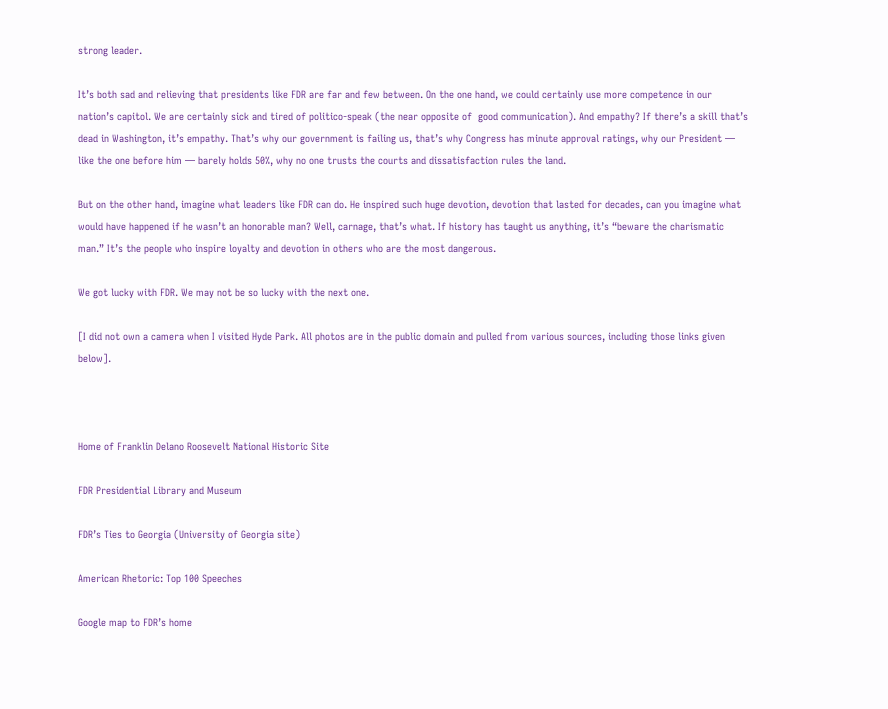strong leader.

It’s both sad and relieving that presidents like FDR are far and few between. On the one hand, we could certainly use more competence in our nation’s capitol. We are certainly sick and tired of politico-speak (the near opposite of  good communication). And empathy? If there’s a skill that’s dead in Washington, it’s empathy. That’s why our government is failing us, that’s why Congress has minute approval ratings, why our President — like the one before him — barely holds 50%, why no one trusts the courts and dissatisfaction rules the land.

But on the other hand, imagine what leaders like FDR can do. He inspired such huge devotion, devotion that lasted for decades, can you imagine what would have happened if he wasn’t an honorable man? Well, carnage, that’s what. If history has taught us anything, it’s “beware the charismatic man.” It’s the people who inspire loyalty and devotion in others who are the most dangerous.

We got lucky with FDR. We may not be so lucky with the next one.

[I did not own a camera when I visited Hyde Park. All photos are in the public domain and pulled from various sources, including those links given below].



Home of Franklin Delano Roosevelt National Historic Site

FDR Presidential Library and Museum

FDR’s Ties to Georgia (University of Georgia site)

American Rhetoric: Top 100 Speeches

Google map to FDR’s home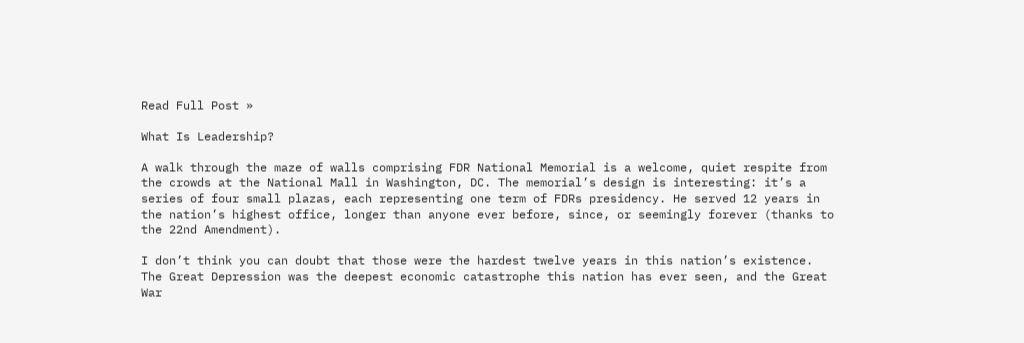Read Full Post »

What Is Leadership?

A walk through the maze of walls comprising FDR National Memorial is a welcome, quiet respite from the crowds at the National Mall in Washington, DC. The memorial’s design is interesting: it’s a series of four small plazas, each representing one term of FDRs presidency. He served 12 years in the nation’s highest office, longer than anyone ever before, since, or seemingly forever (thanks to the 22nd Amendment).

I don’t think you can doubt that those were the hardest twelve years in this nation’s existence. The Great Depression was the deepest economic catastrophe this nation has ever seen, and the Great War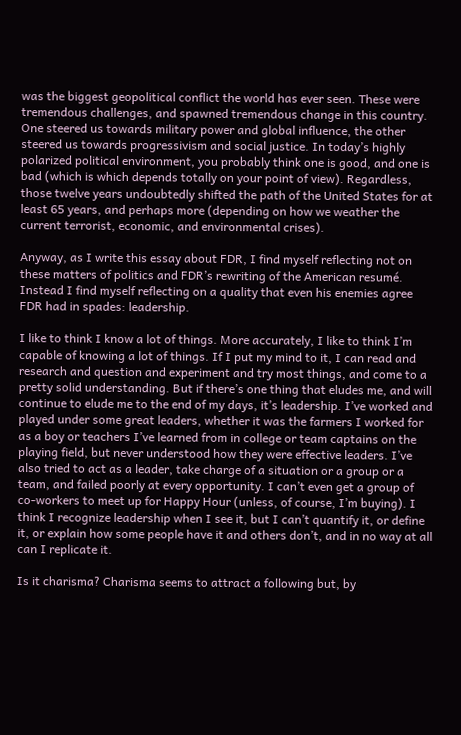was the biggest geopolitical conflict the world has ever seen. These were tremendous challenges, and spawned tremendous change in this country. One steered us towards military power and global influence, the other steered us towards progressivism and social justice. In today’s highly polarized political environment, you probably think one is good, and one is bad (which is which depends totally on your point of view). Regardless, those twelve years undoubtedly shifted the path of the United States for at least 65 years, and perhaps more (depending on how we weather the current terrorist, economic, and environmental crises).

Anyway, as I write this essay about FDR, I find myself reflecting not on these matters of politics and FDR’s rewriting of the American resumé. Instead I find myself reflecting on a quality that even his enemies agree FDR had in spades: leadership.

I like to think I know a lot of things. More accurately, I like to think I’m capable of knowing a lot of things. If I put my mind to it, I can read and research and question and experiment and try most things, and come to a pretty solid understanding. But if there’s one thing that eludes me, and will continue to elude me to the end of my days, it’s leadership. I’ve worked and played under some great leaders, whether it was the farmers I worked for as a boy or teachers I’ve learned from in college or team captains on the playing field, but never understood how they were effective leaders. I’ve also tried to act as a leader, take charge of a situation or a group or a team, and failed poorly at every opportunity. I can’t even get a group of co-workers to meet up for Happy Hour (unless, of course, I’m buying). I think I recognize leadership when I see it, but I can’t quantify it, or define it, or explain how some people have it and others don’t, and in no way at all can I replicate it.

Is it charisma? Charisma seems to attract a following but, by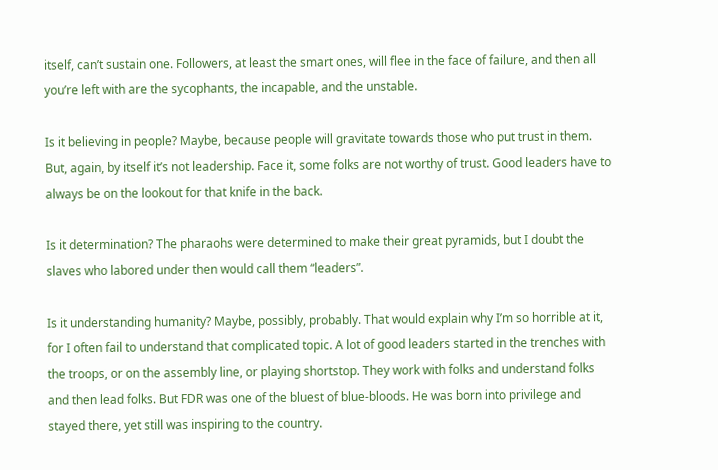itself, can’t sustain one. Followers, at least the smart ones, will flee in the face of failure, and then all you’re left with are the sycophants, the incapable, and the unstable.

Is it believing in people? Maybe, because people will gravitate towards those who put trust in them. But, again, by itself it’s not leadership. Face it, some folks are not worthy of trust. Good leaders have to always be on the lookout for that knife in the back.

Is it determination? The pharaohs were determined to make their great pyramids, but I doubt the slaves who labored under then would call them “leaders”.

Is it understanding humanity? Maybe, possibly, probably. That would explain why I’m so horrible at it, for I often fail to understand that complicated topic. A lot of good leaders started in the trenches with the troops, or on the assembly line, or playing shortstop. They work with folks and understand folks and then lead folks. But FDR was one of the bluest of blue-bloods. He was born into privilege and stayed there, yet still was inspiring to the country.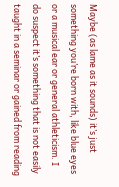Maybe (as lame as it sounds) it’s just something you’re born with, like blue eyes or a musical ear or general athleticism. I do suspect it’s something that is not easily taught in a seminar or gained from reading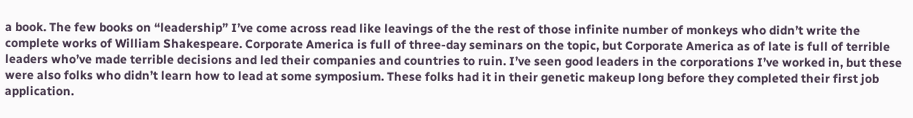a book. The few books on “leadership” I’ve come across read like leavings of the the rest of those infinite number of monkeys who didn’t write the complete works of William Shakespeare. Corporate America is full of three-day seminars on the topic, but Corporate America as of late is full of terrible leaders who’ve made terrible decisions and led their companies and countries to ruin. I’ve seen good leaders in the corporations I’ve worked in, but these were also folks who didn’t learn how to lead at some symposium. These folks had it in their genetic makeup long before they completed their first job application.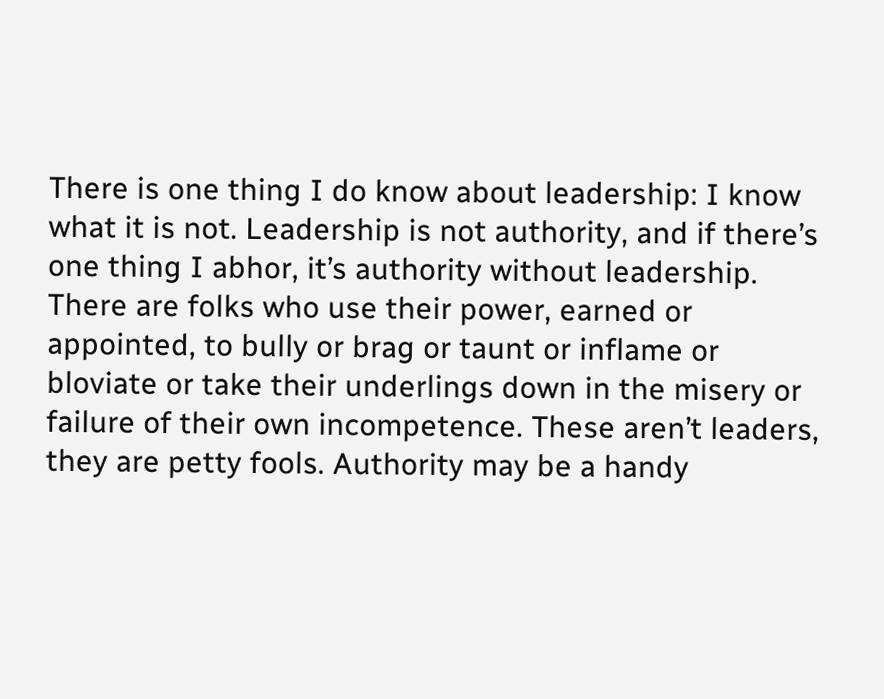There is one thing I do know about leadership: I know what it is not. Leadership is not authority, and if there’s one thing I abhor, it’s authority without leadership. There are folks who use their power, earned or appointed, to bully or brag or taunt or inflame or bloviate or take their underlings down in the misery or failure of their own incompetence. These aren’t leaders, they are petty fools. Authority may be a handy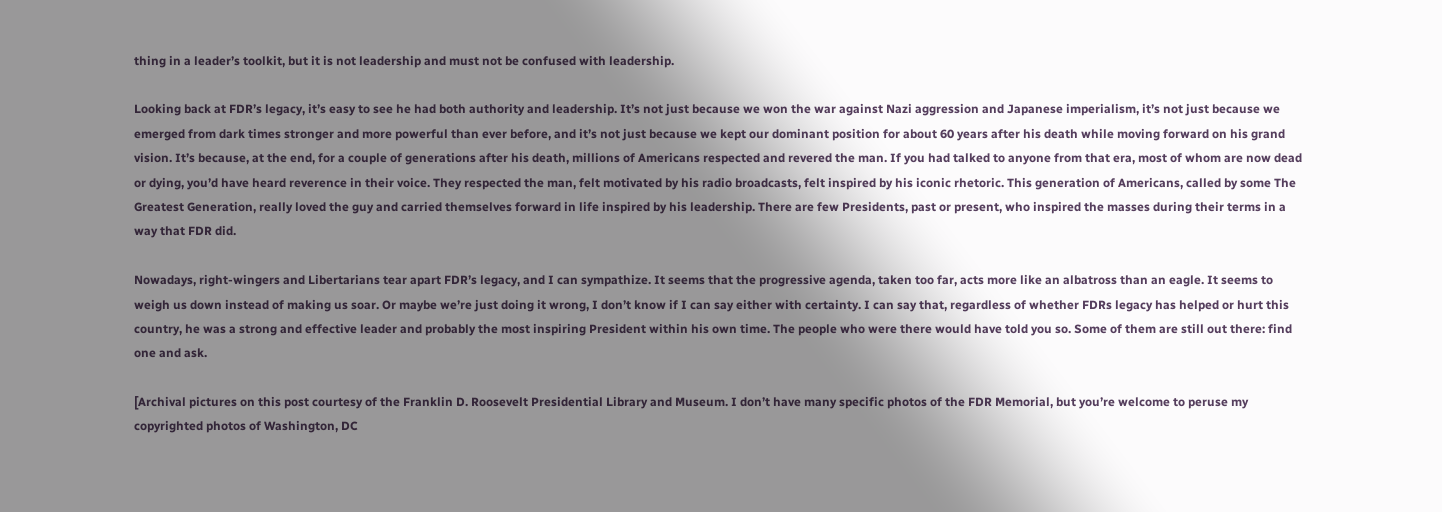thing in a leader’s toolkit, but it is not leadership and must not be confused with leadership.

Looking back at FDR’s legacy, it’s easy to see he had both authority and leadership. It’s not just because we won the war against Nazi aggression and Japanese imperialism, it’s not just because we emerged from dark times stronger and more powerful than ever before, and it’s not just because we kept our dominant position for about 60 years after his death while moving forward on his grand vision. It’s because, at the end, for a couple of generations after his death, millions of Americans respected and revered the man. If you had talked to anyone from that era, most of whom are now dead or dying, you’d have heard reverence in their voice. They respected the man, felt motivated by his radio broadcasts, felt inspired by his iconic rhetoric. This generation of Americans, called by some The Greatest Generation, really loved the guy and carried themselves forward in life inspired by his leadership. There are few Presidents, past or present, who inspired the masses during their terms in a way that FDR did.

Nowadays, right-wingers and Libertarians tear apart FDR’s legacy, and I can sympathize. It seems that the progressive agenda, taken too far, acts more like an albatross than an eagle. It seems to weigh us down instead of making us soar. Or maybe we’re just doing it wrong, I don’t know if I can say either with certainty. I can say that, regardless of whether FDRs legacy has helped or hurt this country, he was a strong and effective leader and probably the most inspiring President within his own time. The people who were there would have told you so. Some of them are still out there: find one and ask.

[Archival pictures on this post courtesy of the Franklin D. Roosevelt Presidential Library and Museum. I don’t have many specific photos of the FDR Memorial, but you’re welcome to peruse my copyrighted photos of Washington, DC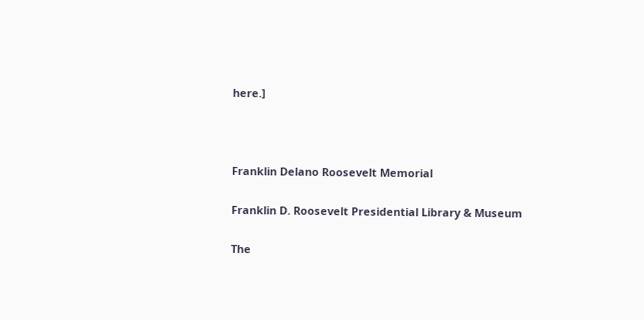here.]



Franklin Delano Roosevelt Memorial

Franklin D. Roosevelt Presidential Library & Museum

The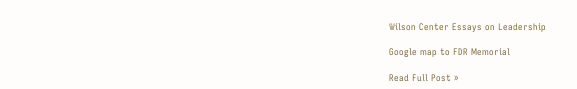Wilson Center Essays on Leadership

Google map to FDR Memorial

Read Full Post »